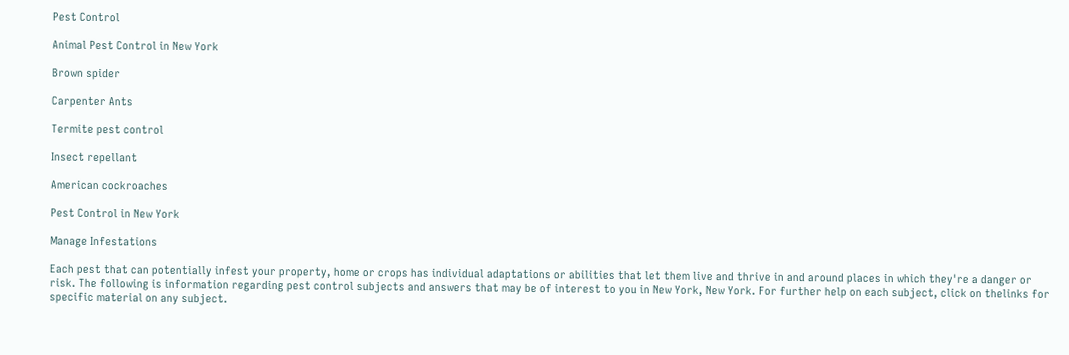Pest Control

Animal Pest Control in New York

Brown spider

Carpenter Ants

Termite pest control

Insect repellant

American cockroaches

Pest Control in New York

Manage Infestations

Each pest that can potentially infest your property, home or crops has individual adaptations or abilities that let them live and thrive in and around places in which they're a danger or risk. The following is information regarding pest control subjects and answers that may be of interest to you in New York, New York. For further help on each subject, click on thelinks for specific material on any subject.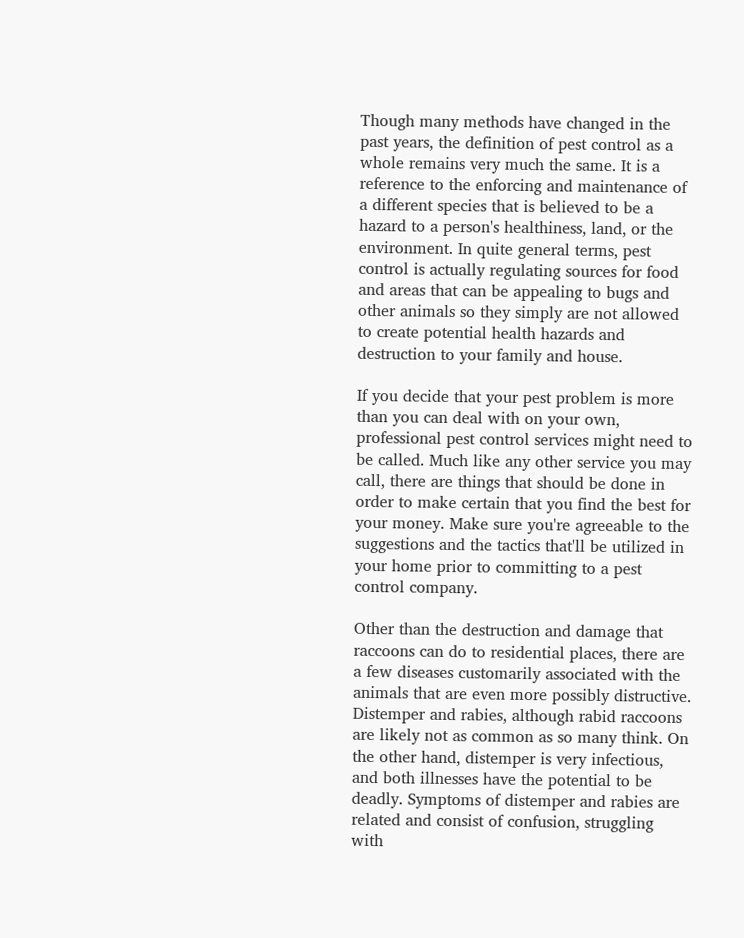Though many methods have changed in the past years, the definition of pest control as a whole remains very much the same. It is a reference to the enforcing and maintenance of a different species that is believed to be a hazard to a person's healthiness, land, or the environment. In quite general terms, pest control is actually regulating sources for food and areas that can be appealing to bugs and other animals so they simply are not allowed to create potential health hazards and destruction to your family and house.

If you decide that your pest problem is more than you can deal with on your own, professional pest control services might need to be called. Much like any other service you may call, there are things that should be done in order to make certain that you find the best for your money. Make sure you're agreeable to the suggestions and the tactics that'll be utilized in your home prior to committing to a pest control company.

Other than the destruction and damage that raccoons can do to residential places, there are a few diseases customarily associated with the animals that are even more possibly distructive. Distemper and rabies, although rabid raccoons are likely not as common as so many think. On the other hand, distemper is very infectious, and both illnesses have the potential to be deadly. Symptoms of distemper and rabies are related and consist of confusion, struggling with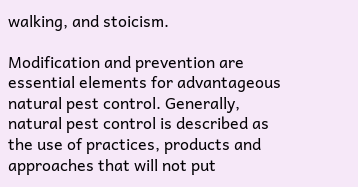walking, and stoicism.

Modification and prevention are essential elements for advantageous natural pest control. Generally, natural pest control is described as the use of practices, products and approaches that will not put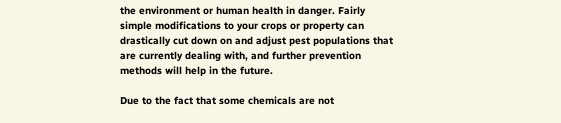the environment or human health in danger. Fairly simple modifications to your crops or property can drastically cut down on and adjust pest populations that are currently dealing with, and further prevention methods will help in the future.

Due to the fact that some chemicals are not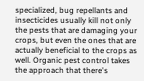specialized, bug repellants and insecticides usually kill not only the pests that are damaging your crops, but even the ones that are actually beneficial to the crops as well. Organic pest control takes the approach that there's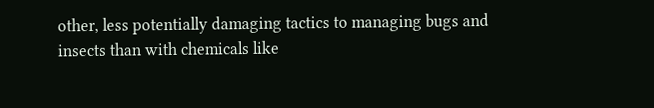other, less potentially damaging tactics to managing bugs and insects than with chemicals like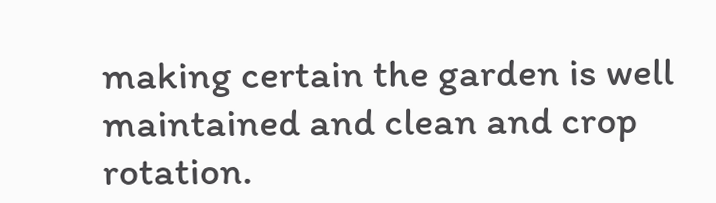making certain the garden is well maintained and clean and crop rotation.